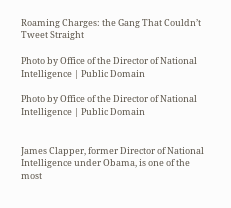Roaming Charges: the Gang That Couldn’t Tweet Straight

Photo by Office of the Director of National Intelligence | Public Domain

Photo by Office of the Director of National Intelligence | Public Domain


James Clapper, former Director of National Intelligence under Obama, is one of the most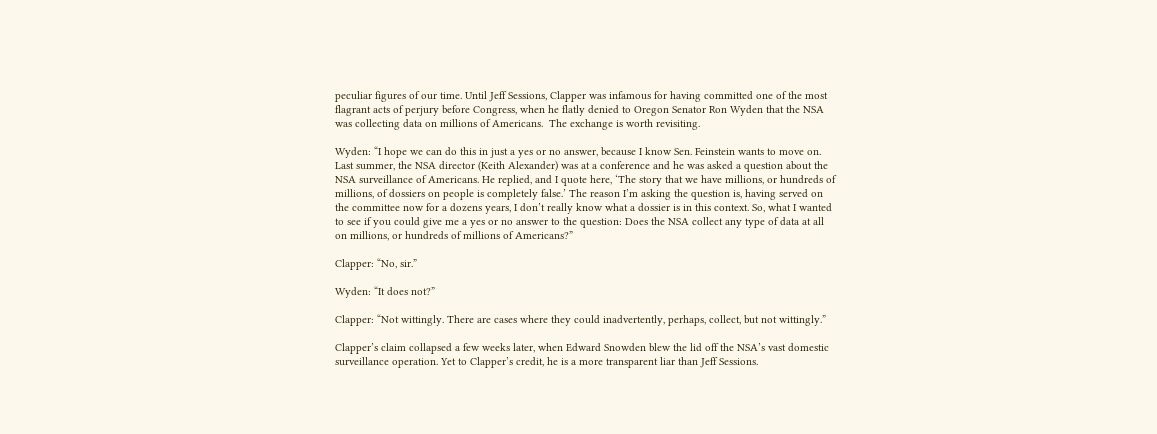peculiar figures of our time. Until Jeff Sessions, Clapper was infamous for having committed one of the most flagrant acts of perjury before Congress, when he flatly denied to Oregon Senator Ron Wyden that the NSA was collecting data on millions of Americans.  The exchange is worth revisiting.

Wyden: “I hope we can do this in just a yes or no answer, because I know Sen. Feinstein wants to move on. Last summer, the NSA director (Keith Alexander) was at a conference and he was asked a question about the NSA surveillance of Americans. He replied, and I quote here, ‘The story that we have millions, or hundreds of millions, of dossiers on people is completely false.’ The reason I’m asking the question is, having served on the committee now for a dozens years, I don’t really know what a dossier is in this context. So, what I wanted to see if you could give me a yes or no answer to the question: Does the NSA collect any type of data at all on millions, or hundreds of millions of Americans?”

Clapper: “No, sir.”

Wyden: “It does not?”

Clapper: “Not wittingly. There are cases where they could inadvertently, perhaps, collect, but not wittingly.”

Clapper’s claim collapsed a few weeks later, when Edward Snowden blew the lid off the NSA’s vast domestic surveillance operation. Yet to Clapper’s credit, he is a more transparent liar than Jeff Sessions.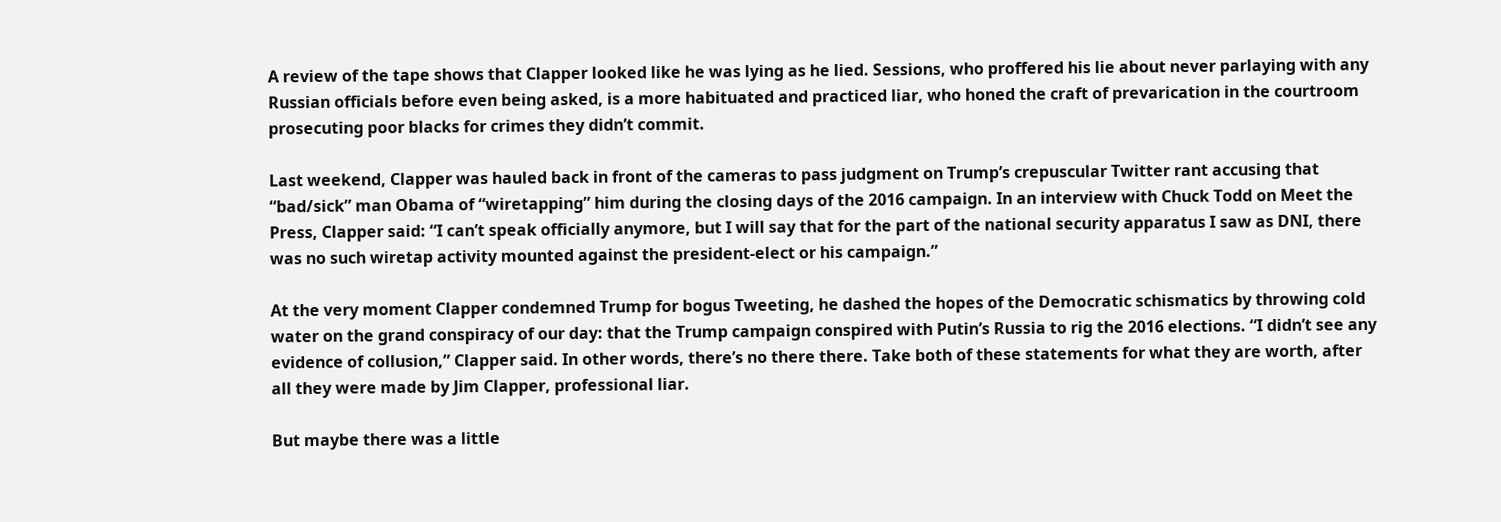A review of the tape shows that Clapper looked like he was lying as he lied. Sessions, who proffered his lie about never parlaying with any Russian officials before even being asked, is a more habituated and practiced liar, who honed the craft of prevarication in the courtroom prosecuting poor blacks for crimes they didn’t commit.

Last weekend, Clapper was hauled back in front of the cameras to pass judgment on Trump’s crepuscular Twitter rant accusing that “bad/sick” man Obama of “wiretapping” him during the closing days of the 2016 campaign. In an interview with Chuck Todd on Meet the Press, Clapper said: “I can’t speak officially anymore, but I will say that for the part of the national security apparatus I saw as DNI, there was no such wiretap activity mounted against the president-elect or his campaign.”

At the very moment Clapper condemned Trump for bogus Tweeting, he dashed the hopes of the Democratic schismatics by throwing cold water on the grand conspiracy of our day: that the Trump campaign conspired with Putin’s Russia to rig the 2016 elections. “I didn’t see any evidence of collusion,” Clapper said. In other words, there’s no there there. Take both of these statements for what they are worth, after all they were made by Jim Clapper, professional liar.

But maybe there was a little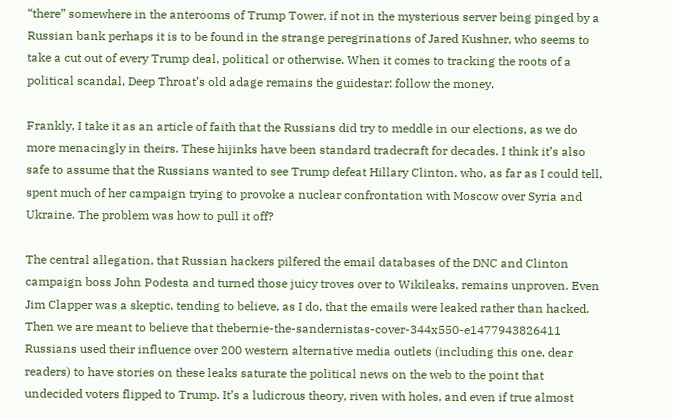“there” somewhere in the anterooms of Trump Tower, if not in the mysterious server being pinged by a Russian bank perhaps it is to be found in the strange peregrinations of Jared Kushner, who seems to take a cut out of every Trump deal, political or otherwise. When it comes to tracking the roots of a political scandal, Deep Throat’s old adage remains the guidestar: follow the money.

Frankly, I take it as an article of faith that the Russians did try to meddle in our elections, as we do more menacingly in theirs. These hijinks have been standard tradecraft for decades. I think it’s also safe to assume that the Russians wanted to see Trump defeat Hillary Clinton, who, as far as I could tell, spent much of her campaign trying to provoke a nuclear confrontation with Moscow over Syria and Ukraine. The problem was how to pull it off?

The central allegation, that Russian hackers pilfered the email databases of the DNC and Clinton campaign boss John Podesta and turned those juicy troves over to Wikileaks, remains unproven. Even Jim Clapper was a skeptic, tending to believe, as I do, that the emails were leaked rather than hacked. Then we are meant to believe that thebernie-the-sandernistas-cover-344x550-e1477943826411 Russians used their influence over 200 western alternative media outlets (including this one, dear readers) to have stories on these leaks saturate the political news on the web to the point that undecided voters flipped to Trump. It’s a ludicrous theory, riven with holes, and even if true almost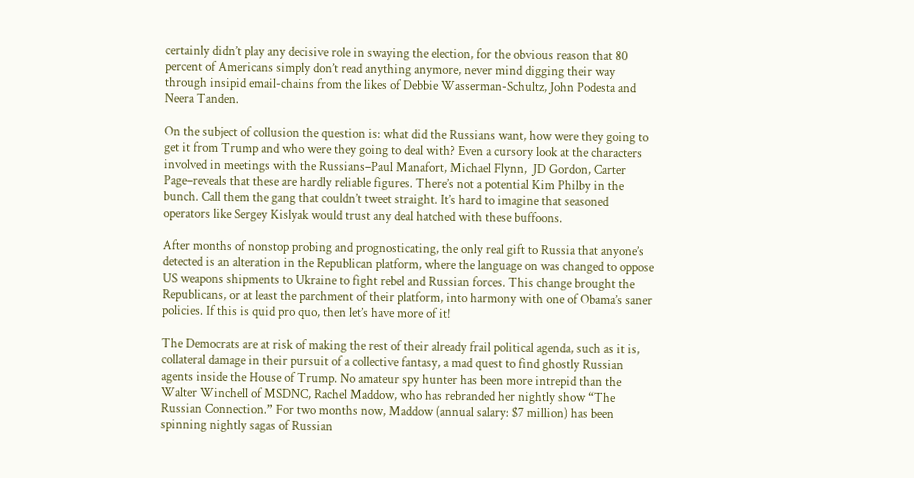certainly didn’t play any decisive role in swaying the election, for the obvious reason that 80 percent of Americans simply don’t read anything anymore, never mind digging their way through insipid email-chains from the likes of Debbie Wasserman-Schultz, John Podesta and Neera Tanden.

On the subject of collusion the question is: what did the Russians want, how were they going to get it from Trump and who were they going to deal with? Even a cursory look at the characters involved in meetings with the Russians–Paul Manafort, Michael Flynn,  JD Gordon, Carter Page–reveals that these are hardly reliable figures. There’s not a potential Kim Philby in the bunch. Call them the gang that couldn’t tweet straight. It’s hard to imagine that seasoned operators like Sergey Kislyak would trust any deal hatched with these buffoons.

After months of nonstop probing and prognosticating, the only real gift to Russia that anyone’s detected is an alteration in the Republican platform, where the language on was changed to oppose US weapons shipments to Ukraine to fight rebel and Russian forces. This change brought the Republicans, or at least the parchment of their platform, into harmony with one of Obama’s saner policies. If this is quid pro quo, then let’s have more of it!

The Democrats are at risk of making the rest of their already frail political agenda, such as it is, collateral damage in their pursuit of a collective fantasy, a mad quest to find ghostly Russian agents inside the House of Trump. No amateur spy hunter has been more intrepid than the Walter Winchell of MSDNC, Rachel Maddow, who has rebranded her nightly show “The Russian Connection.” For two months now, Maddow (annual salary: $7 million) has been spinning nightly sagas of Russian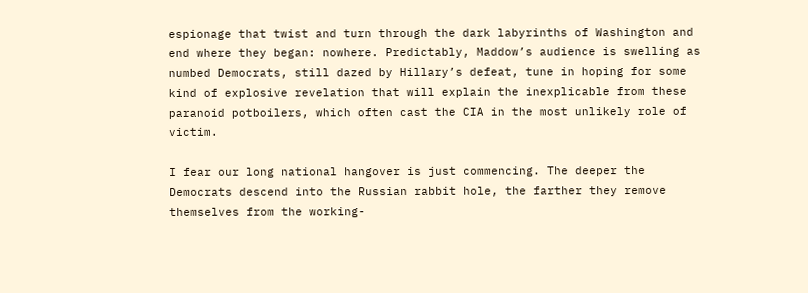espionage that twist and turn through the dark labyrinths of Washington and end where they began: nowhere. Predictably, Maddow’s audience is swelling as numbed Democrats, still dazed by Hillary’s defeat, tune in hoping for some kind of explosive revelation that will explain the inexplicable from these paranoid potboilers, which often cast the CIA in the most unlikely role of victim.

I fear our long national hangover is just commencing. The deeper the Democrats descend into the Russian rabbit hole, the farther they remove themselves from the working-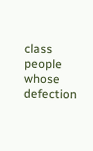class people whose defection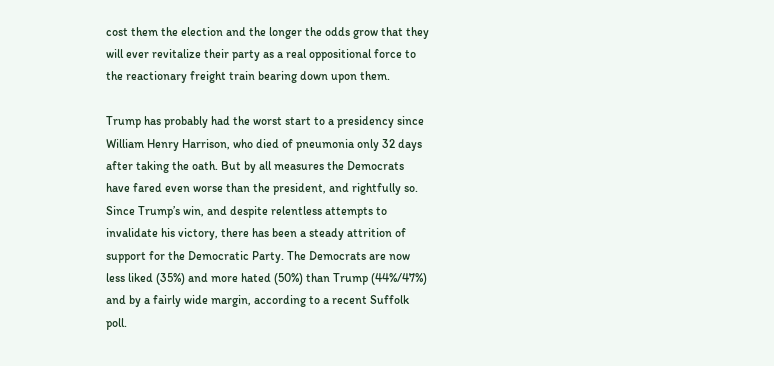cost them the election and the longer the odds grow that they will ever revitalize their party as a real oppositional force to the reactionary freight train bearing down upon them.

Trump has probably had the worst start to a presidency since William Henry Harrison, who died of pneumonia only 32 days after taking the oath. But by all measures the Democrats have fared even worse than the president, and rightfully so. Since Trump’s win, and despite relentless attempts to invalidate his victory, there has been a steady attrition of support for the Democratic Party. The Democrats are now less liked (35%) and more hated (50%) than Trump (44%/47%) and by a fairly wide margin, according to a recent Suffolk poll.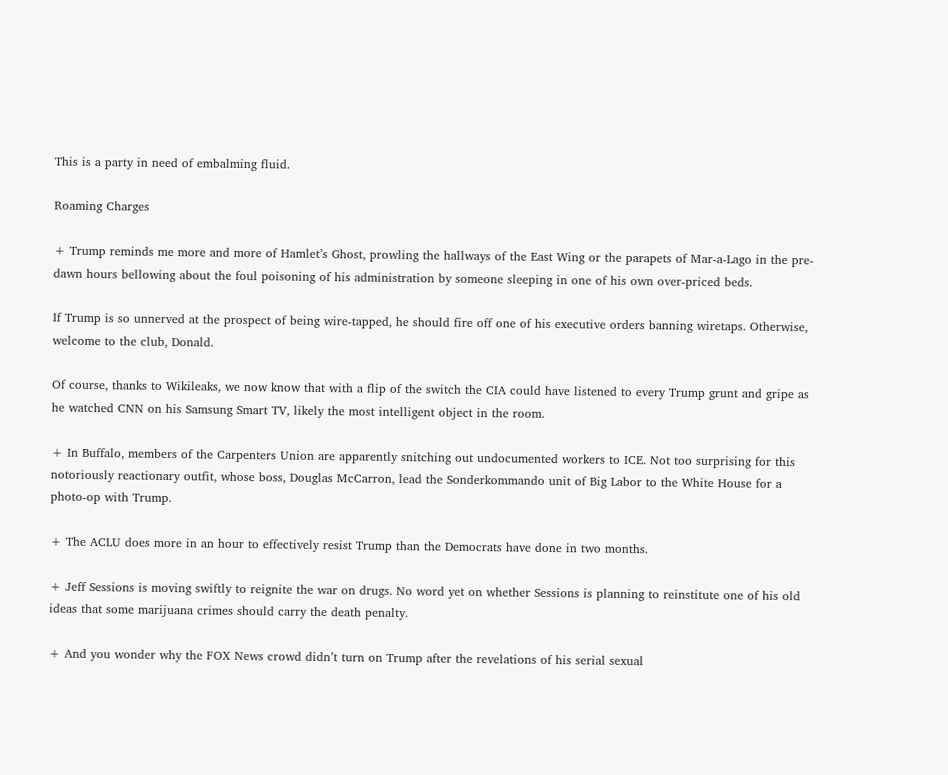This is a party in need of embalming fluid.

Roaming Charges

+ Trump reminds me more and more of Hamlet’s Ghost, prowling the hallways of the East Wing or the parapets of Mar-a-Lago in the pre-dawn hours bellowing about the foul poisoning of his administration by someone sleeping in one of his own over-priced beds.

If Trump is so unnerved at the prospect of being wire-tapped, he should fire off one of his executive orders banning wiretaps. Otherwise, welcome to the club, Donald.

Of course, thanks to Wikileaks, we now know that with a flip of the switch the CIA could have listened to every Trump grunt and gripe as he watched CNN on his Samsung Smart TV, likely the most intelligent object in the room.

+ In Buffalo, members of the Carpenters Union are apparently snitching out undocumented workers to ICE. Not too surprising for this notoriously reactionary outfit, whose boss, Douglas McCarron, lead the Sonderkommando unit of Big Labor to the White House for a photo-op with Trump.

+ The ACLU does more in an hour to effectively resist Trump than the Democrats have done in two months.

+ Jeff Sessions is moving swiftly to reignite the war on drugs. No word yet on whether Sessions is planning to reinstitute one of his old ideas that some marijuana crimes should carry the death penalty.

+ And you wonder why the FOX News crowd didn’t turn on Trump after the revelations of his serial sexual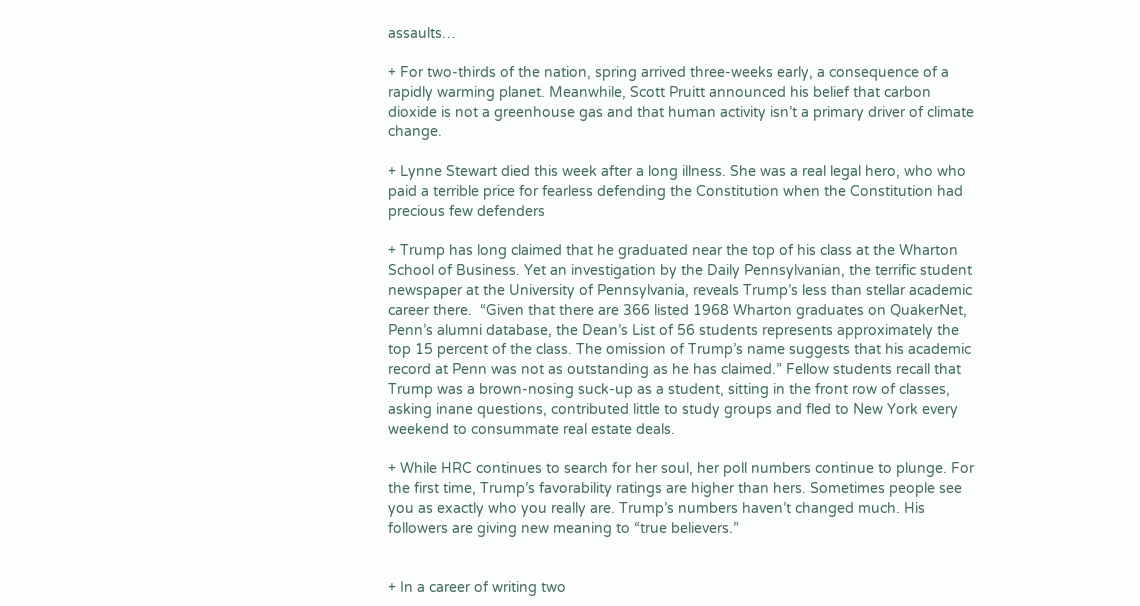assaults…

+ For two-thirds of the nation, spring arrived three-weeks early, a consequence of a rapidly warming planet. Meanwhile, Scott Pruitt announced his belief that carbon dioxide is not a greenhouse gas and that human activity isn’t a primary driver of climate change.

+ Lynne Stewart died this week after a long illness. She was a real legal hero, who who paid a terrible price for fearless defending the Constitution when the Constitution had precious few defenders

+ Trump has long claimed that he graduated near the top of his class at the Wharton School of Business. Yet an investigation by the Daily Pennsylvanian, the terrific student newspaper at the University of Pennsylvania, reveals Trump’s less than stellar academic career there.  “Given that there are 366 listed 1968 Wharton graduates on QuakerNet, Penn’s alumni database, the Dean’s List of 56 students represents approximately the top 15 percent of the class. The omission of Trump’s name suggests that his academic record at Penn was not as outstanding as he has claimed.” Fellow students recall that Trump was a brown-nosing suck-up as a student, sitting in the front row of classes, asking inane questions, contributed little to study groups and fled to New York every weekend to consummate real estate deals.

+ While HRC continues to search for her soul, her poll numbers continue to plunge. For the first time, Trump’s favorability ratings are higher than hers. Sometimes people see you as exactly who you really are. Trump’s numbers haven’t changed much. His followers are giving new meaning to “true believers.”


+ In a career of writing two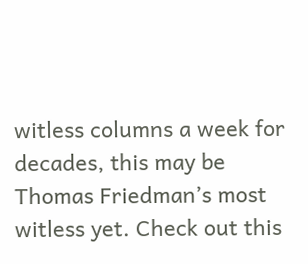witless columns a week for decades, this may be Thomas Friedman’s most witless yet. Check out this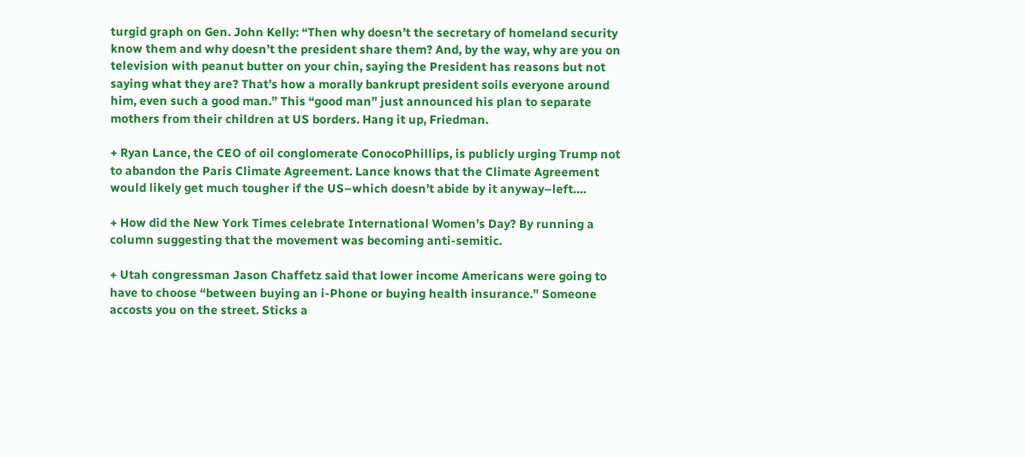turgid graph on Gen. John Kelly: “Then why doesn’t the secretary of homeland security know them and why doesn’t the president share them? And, by the way, why are you on television with peanut butter on your chin, saying the President has reasons but not saying what they are? That’s how a morally bankrupt president soils everyone around him, even such a good man.” This “good man” just announced his plan to separate mothers from their children at US borders. Hang it up, Friedman.

+ Ryan Lance, the CEO of oil conglomerate ConocoPhillips, is publicly urging Trump not to abandon the Paris Climate Agreement. Lance knows that the Climate Agreement would likely get much tougher if the US–which doesn’t abide by it anyway–left….

+ How did the New York Times celebrate International Women’s Day? By running a column suggesting that the movement was becoming anti-semitic.

+ Utah congressman Jason Chaffetz said that lower income Americans were going to have to choose “between buying an i-Phone or buying health insurance.” Someone accosts you on the street. Sticks a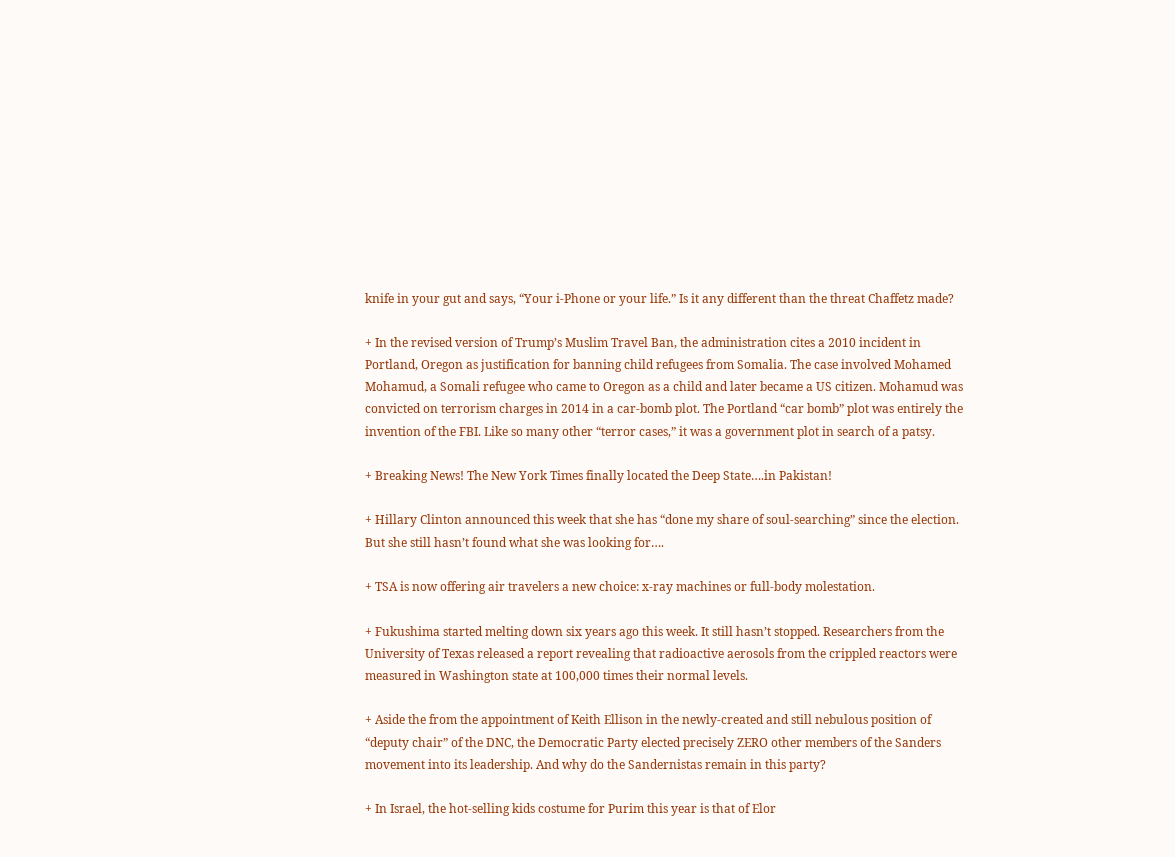knife in your gut and says, “Your i-Phone or your life.” Is it any different than the threat Chaffetz made?

+ In the revised version of Trump’s Muslim Travel Ban, the administration cites a 2010 incident in Portland, Oregon as justification for banning child refugees from Somalia. The case involved Mohamed Mohamud, a Somali refugee who came to Oregon as a child and later became a US citizen. Mohamud was convicted on terrorism charges in 2014 in a car-bomb plot. The Portland “car bomb” plot was entirely the invention of the FBI. Like so many other “terror cases,” it was a government plot in search of a patsy.

+ Breaking News! The New York Times finally located the Deep State….in Pakistan!

+ Hillary Clinton announced this week that she has “done my share of soul-searching” since the election. But she still hasn’t found what she was looking for….

+ TSA is now offering air travelers a new choice: x-ray machines or full-body molestation.

+ Fukushima started melting down six years ago this week. It still hasn’t stopped. Researchers from the University of Texas released a report revealing that radioactive aerosols from the crippled reactors were measured in Washington state at 100,000 times their normal levels.

+ Aside the from the appointment of Keith Ellison in the newly-created and still nebulous position of “deputy chair” of the DNC, the Democratic Party elected precisely ZERO other members of the Sanders movement into its leadership. And why do the Sandernistas remain in this party?

+ In Israel, the hot-selling kids costume for Purim this year is that of Elor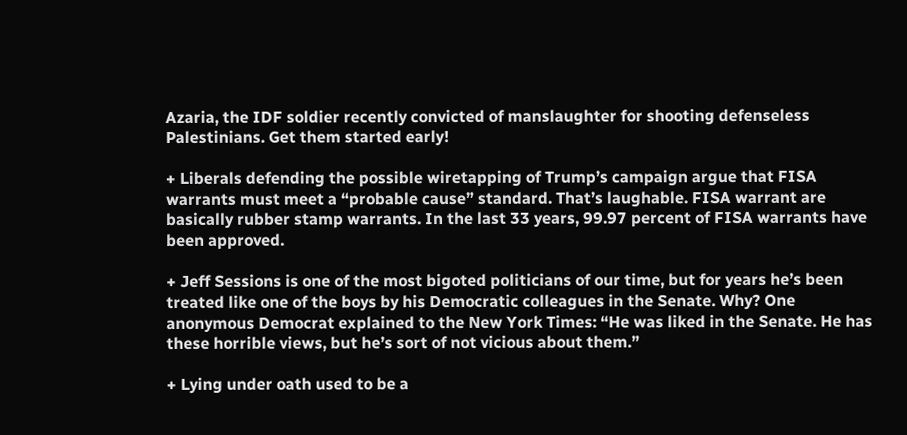Azaria, the IDF soldier recently convicted of manslaughter for shooting defenseless Palestinians. Get them started early!

+ Liberals defending the possible wiretapping of Trump’s campaign argue that FISA warrants must meet a “probable cause” standard. That’s laughable. FISA warrant are basically rubber stamp warrants. In the last 33 years, 99.97 percent of FISA warrants have been approved.

+ Jeff Sessions is one of the most bigoted politicians of our time, but for years he’s been treated like one of the boys by his Democratic colleagues in the Senate. Why? One anonymous Democrat explained to the New York Times: “He was liked in the Senate. He has these horrible views, but he’s sort of not vicious about them.”

+ Lying under oath used to be a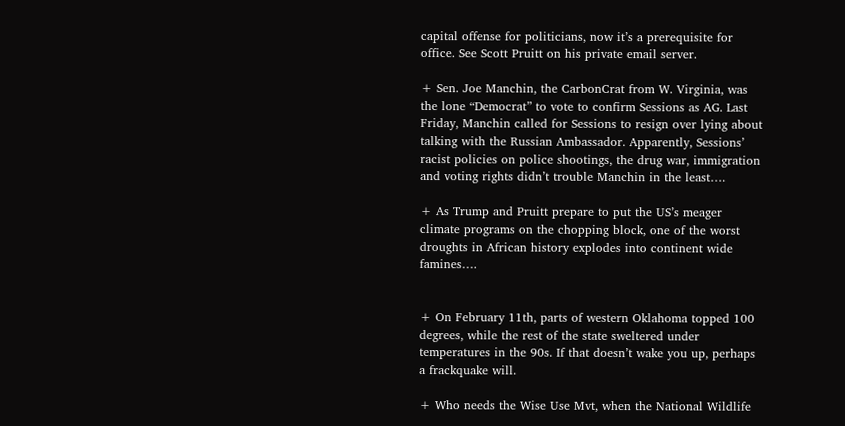capital offense for politicians, now it’s a prerequisite for office. See Scott Pruitt on his private email server.

+ Sen. Joe Manchin, the CarbonCrat from W. Virginia, was the lone “Democrat” to vote to confirm Sessions as AG. Last Friday, Manchin called for Sessions to resign over lying about talking with the Russian Ambassador. Apparently, Sessions’ racist policies on police shootings, the drug war, immigration and voting rights didn’t trouble Manchin in the least….

+ As Trump and Pruitt prepare to put the US’s meager climate programs on the chopping block, one of the worst droughts in African history explodes into continent wide famines….


+ On February 11th, parts of western Oklahoma topped 100 degrees, while the rest of the state sweltered under temperatures in the 90s. If that doesn’t wake you up, perhaps a frackquake will.

+ Who needs the Wise Use Mvt, when the National Wildlife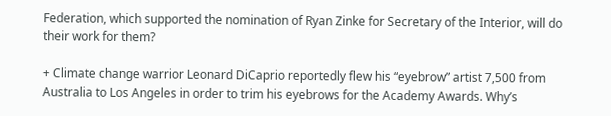Federation, which supported the nomination of Ryan Zinke for Secretary of the Interior, will do their work for them?

+ Climate change warrior Leonard DiCaprio reportedly flew his “eyebrow” artist 7,500 from Australia to Los Angeles in order to trim his eyebrows for the Academy Awards. Why’s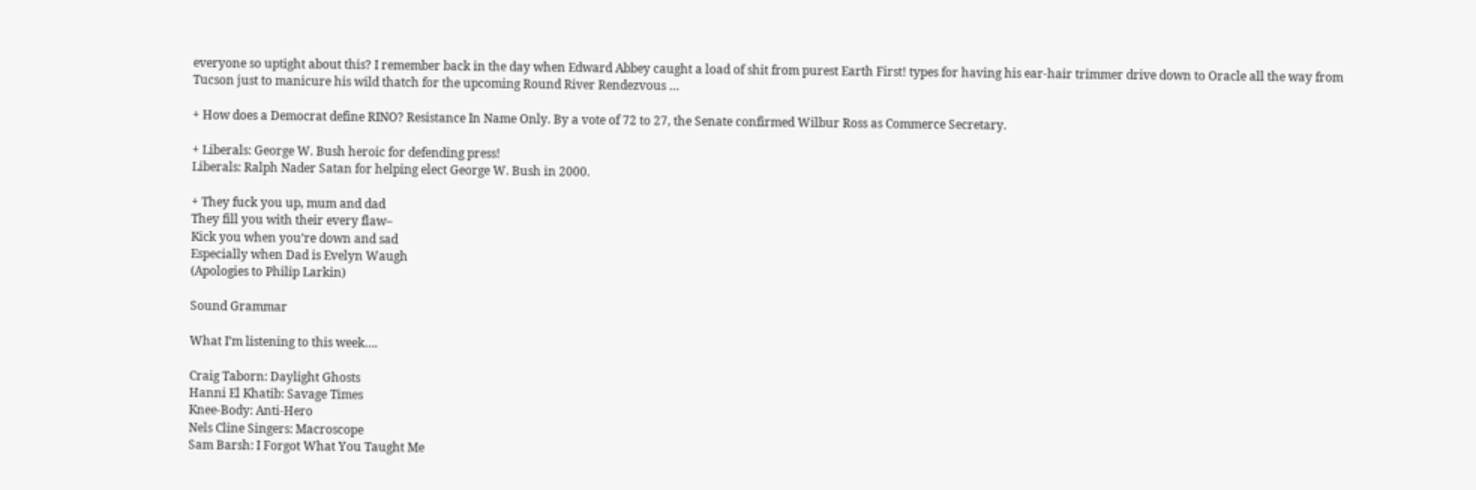everyone so uptight about this? I remember back in the day when Edward Abbey caught a load of shit from purest Earth First! types for having his ear-hair trimmer drive down to Oracle all the way from Tucson just to manicure his wild thatch for the upcoming Round River Rendezvous …

+ How does a Democrat define RINO? Resistance In Name Only. By a vote of 72 to 27, the Senate confirmed Wilbur Ross as Commerce Secretary.

+ Liberals: George W. Bush heroic for defending press!
Liberals: Ralph Nader Satan for helping elect George W. Bush in 2000.

+ They fuck you up, mum and dad
They fill you with their every flaw–
Kick you when you’re down and sad
Especially when Dad is Evelyn Waugh
(Apologies to Philip Larkin)

Sound Grammar

What I’m listening to this week….

Craig Taborn: Daylight Ghosts
Hanni El Khatib: Savage Times
Knee-Body: Anti-Hero
Nels Cline Singers: Macroscope
Sam Barsh: I Forgot What You Taught Me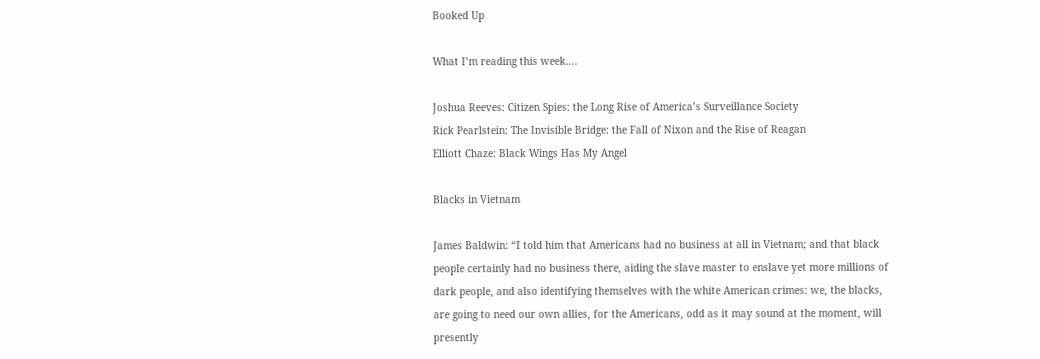Booked Up

What I’m reading this week….

Joshua Reeves: Citizen Spies: the Long Rise of America’s Surveillance Society
Rick Pearlstein: The Invisible Bridge: the Fall of Nixon and the Rise of Reagan
Elliott Chaze: Black Wings Has My Angel

Blacks in Vietnam

James Baldwin: “I told him that Americans had no business at all in Vietnam; and that black people certainly had no business there, aiding the slave master to enslave yet more millions of dark people, and also identifying themselves with the white American crimes: we, the blacks, are going to need our own allies, for the Americans, odd as it may sound at the moment, will presently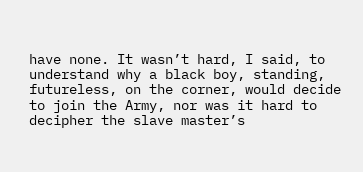have none. It wasn’t hard, I said, to understand why a black boy, standing, futureless, on the corner, would decide to join the Army, nor was it hard to decipher the slave master’s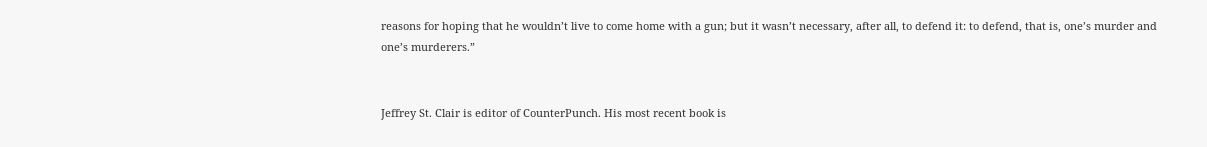reasons for hoping that he wouldn’t live to come home with a gun; but it wasn’t necessary, after all, to defend it: to defend, that is, one’s murder and one’s murderers.”


Jeffrey St. Clair is editor of CounterPunch. His most recent book is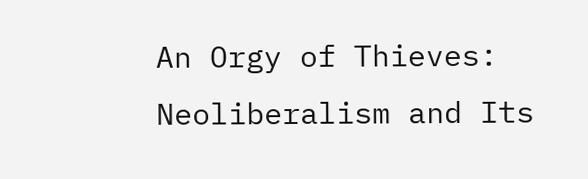An Orgy of Thieves: Neoliberalism and Its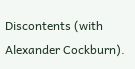Discontents (with Alexander Cockburn).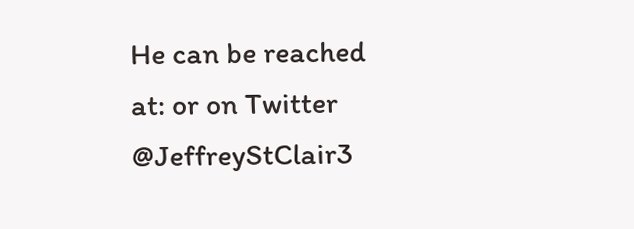He can be reached at: or on Twitter @JeffreyStClair3